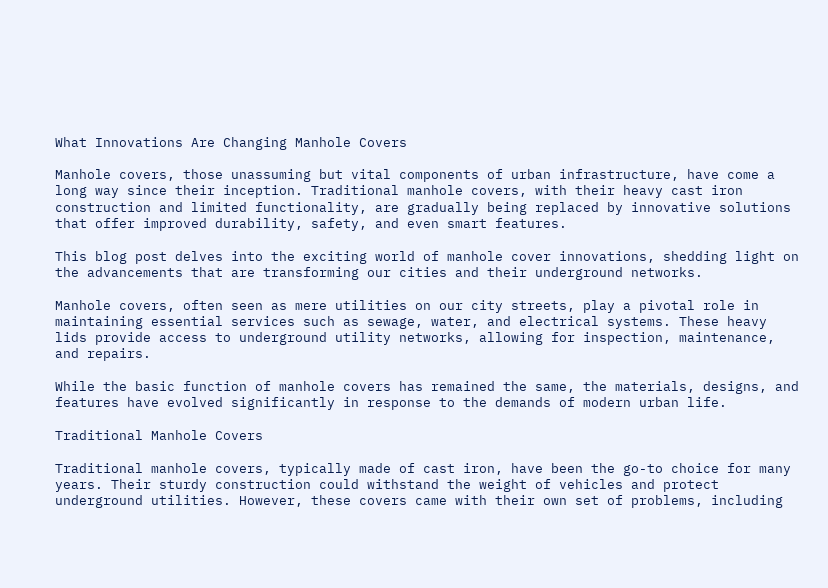What Innovations Are Changing Manhole Covers

Manhole covers, those unassuming but vital components of urban infrastructure, have come a long way since their inception. Traditional manhole covers, with their heavy cast iron construction and limited functionality, are gradually being replaced by innovative solutions that offer improved durability, safety, and even smart features.

This blog post delves into the exciting world of manhole cover innovations, shedding light on the advancements that are transforming our cities and their underground networks.

Manhole covers, often seen as mere utilities on our city streets, play a pivotal role in maintaining essential services such as sewage, water, and electrical systems. These heavy lids provide access to underground utility networks, allowing for inspection, maintenance, and repairs.

While the basic function of manhole covers has remained the same, the materials, designs, and features have evolved significantly in response to the demands of modern urban life.

Traditional Manhole Covers

Traditional manhole covers, typically made of cast iron, have been the go-to choice for many years. Their sturdy construction could withstand the weight of vehicles and protect underground utilities. However, these covers came with their own set of problems, including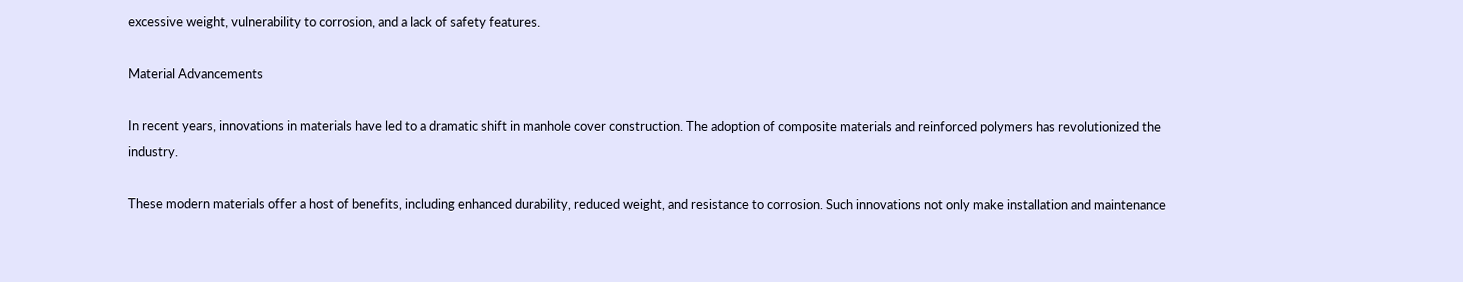excessive weight, vulnerability to corrosion, and a lack of safety features.

Material Advancements

In recent years, innovations in materials have led to a dramatic shift in manhole cover construction. The adoption of composite materials and reinforced polymers has revolutionized the industry.

These modern materials offer a host of benefits, including enhanced durability, reduced weight, and resistance to corrosion. Such innovations not only make installation and maintenance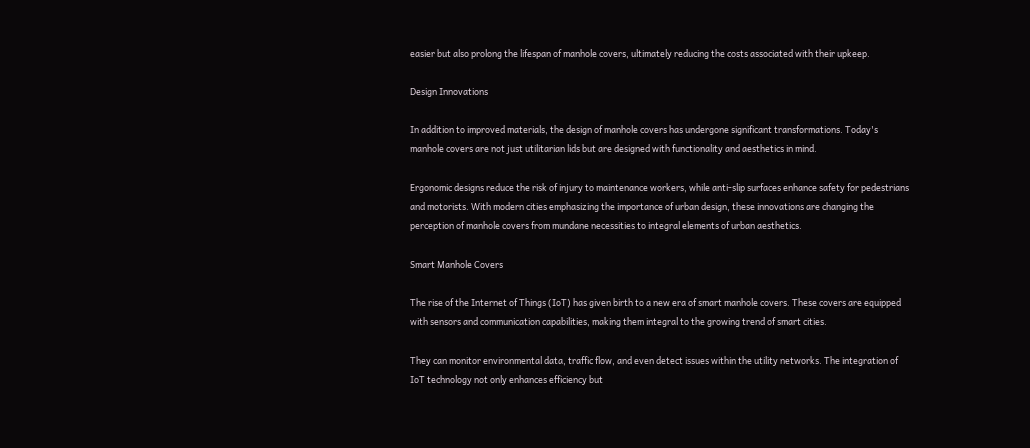easier but also prolong the lifespan of manhole covers, ultimately reducing the costs associated with their upkeep.

Design Innovations

In addition to improved materials, the design of manhole covers has undergone significant transformations. Today's manhole covers are not just utilitarian lids but are designed with functionality and aesthetics in mind.

Ergonomic designs reduce the risk of injury to maintenance workers, while anti-slip surfaces enhance safety for pedestrians and motorists. With modern cities emphasizing the importance of urban design, these innovations are changing the perception of manhole covers from mundane necessities to integral elements of urban aesthetics.

Smart Manhole Covers

The rise of the Internet of Things (IoT) has given birth to a new era of smart manhole covers. These covers are equipped with sensors and communication capabilities, making them integral to the growing trend of smart cities.

They can monitor environmental data, traffic flow, and even detect issues within the utility networks. The integration of IoT technology not only enhances efficiency but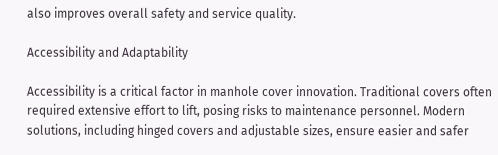also improves overall safety and service quality.

Accessibility and Adaptability

Accessibility is a critical factor in manhole cover innovation. Traditional covers often required extensive effort to lift, posing risks to maintenance personnel. Modern solutions, including hinged covers and adjustable sizes, ensure easier and safer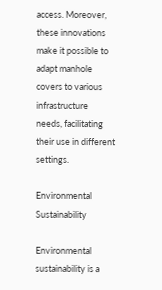access. Moreover, these innovations make it possible to adapt manhole covers to various infrastructure needs, facilitating their use in different settings.

Environmental Sustainability

Environmental sustainability is a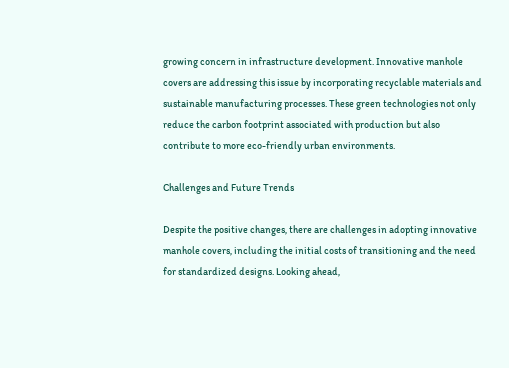growing concern in infrastructure development. Innovative manhole covers are addressing this issue by incorporating recyclable materials and sustainable manufacturing processes. These green technologies not only reduce the carbon footprint associated with production but also contribute to more eco-friendly urban environments.

Challenges and Future Trends

Despite the positive changes, there are challenges in adopting innovative manhole covers, including the initial costs of transitioning and the need for standardized designs. Looking ahead,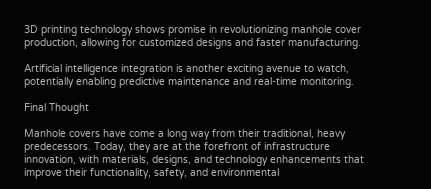3D printing technology shows promise in revolutionizing manhole cover production, allowing for customized designs and faster manufacturing.

Artificial intelligence integration is another exciting avenue to watch, potentially enabling predictive maintenance and real-time monitoring.

Final Thought

Manhole covers have come a long way from their traditional, heavy predecessors. Today, they are at the forefront of infrastructure innovation, with materials, designs, and technology enhancements that improve their functionality, safety, and environmental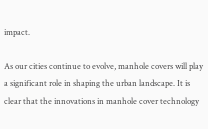impact.

As our cities continue to evolve, manhole covers will play a significant role in shaping the urban landscape. It is clear that the innovations in manhole cover technology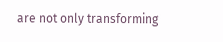are not only transforming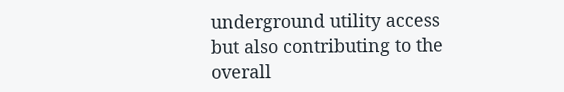underground utility access but also contributing to the overall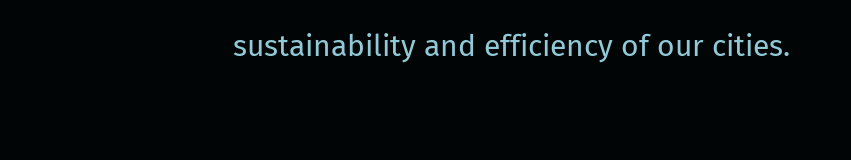sustainability and efficiency of our cities.